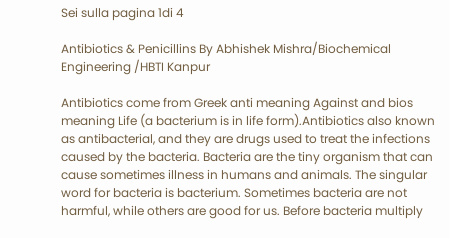Sei sulla pagina 1di 4

Antibiotics & Penicillins By Abhishek Mishra/Biochemical Engineering /HBTI Kanpur

Antibiotics come from Greek anti meaning Against and bios meaning Life (a bacterium is in life form).Antibiotics also known as antibacterial, and they are drugs used to treat the infections caused by the bacteria. Bacteria are the tiny organism that can cause sometimes illness in humans and animals. The singular word for bacteria is bacterium. Sometimes bacteria are not harmful, while others are good for us. Before bacteria multiply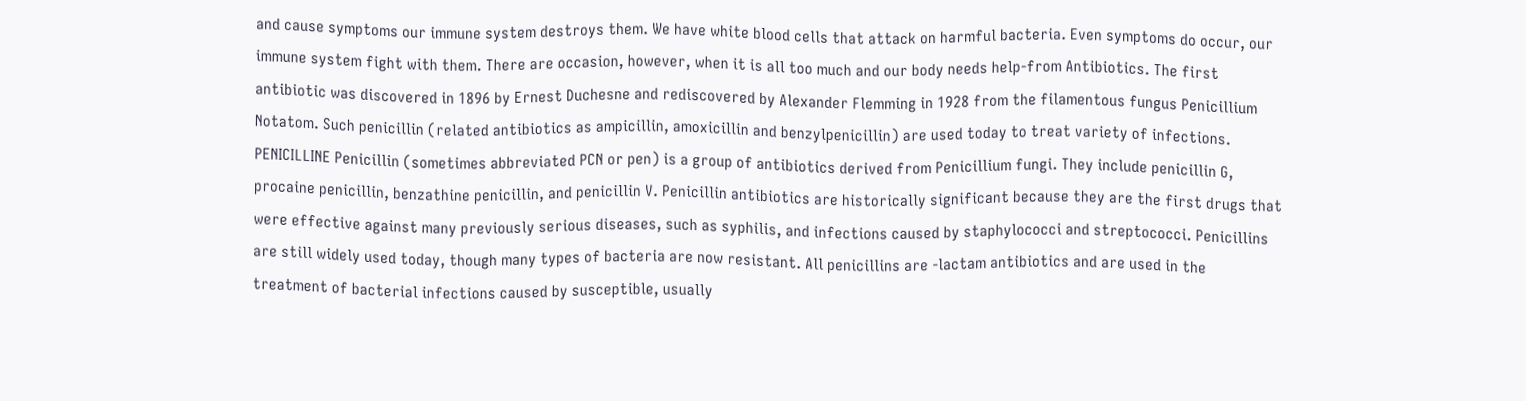and cause symptoms our immune system destroys them. We have white blood cells that attack on harmful bacteria. Even symptoms do occur, our immune system fight with them. There are occasion, however, when it is all too much and our body needs help-from Antibiotics. The first antibiotic was discovered in 1896 by Ernest Duchesne and rediscovered by Alexander Flemming in 1928 from the filamentous fungus Penicillium Notatom. Such penicillin (related antibiotics as ampicillin, amoxicillin and benzylpenicillin) are used today to treat variety of infections. PENICILLINE Penicillin (sometimes abbreviated PCN or pen) is a group of antibiotics derived from Penicillium fungi. They include penicillin G, procaine penicillin, benzathine penicillin, and penicillin V. Penicillin antibiotics are historically significant because they are the first drugs that were effective against many previously serious diseases, such as syphilis, and infections caused by staphylococci and streptococci. Penicillins are still widely used today, though many types of bacteria are now resistant. All penicillins are -lactam antibiotics and are used in the treatment of bacterial infections caused by susceptible, usually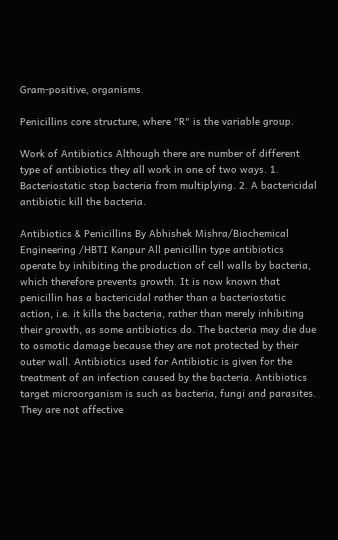Gram-positive, organisms.

Penicillins core structure, where "R" is the variable group.

Work of Antibiotics Although there are number of different type of antibiotics they all work in one of two ways. 1. Bacteriostatic stop bacteria from multiplying. 2. A bactericidal antibiotic kill the bacteria.

Antibiotics & Penicillins By Abhishek Mishra/Biochemical Engineering /HBTI Kanpur All penicillin type antibiotics operate by inhibiting the production of cell walls by bacteria, which therefore prevents growth. It is now known that penicillin has a bactericidal rather than a bacteriostatic action, i.e. it kills the bacteria, rather than merely inhibiting their growth, as some antibiotics do. The bacteria may die due to osmotic damage because they are not protected by their outer wall. Antibiotics used for Antibiotic is given for the treatment of an infection caused by the bacteria. Antibiotics target microorganism is such as bacteria, fungi and parasites. They are not affective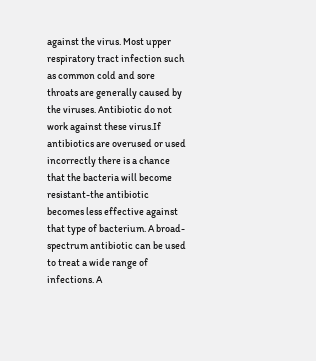against the virus. Most upper respiratory tract infection such as common cold and sore throats are generally caused by the viruses. Antibiotic do not work against these virus.If antibiotics are overused or used incorrectly there is a chance that the bacteria will become resistant-the antibiotic becomes less effective against that type of bacterium. A broad-spectrum antibiotic can be used to treat a wide range of infections. A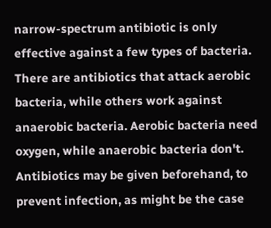narrow-spectrum antibiotic is only effective against a few types of bacteria. There are antibiotics that attack aerobic bacteria, while others work against anaerobic bacteria. Aerobic bacteria need oxygen, while anaerobic bacteria don't. Antibiotics may be given beforehand, to prevent infection, as might be the case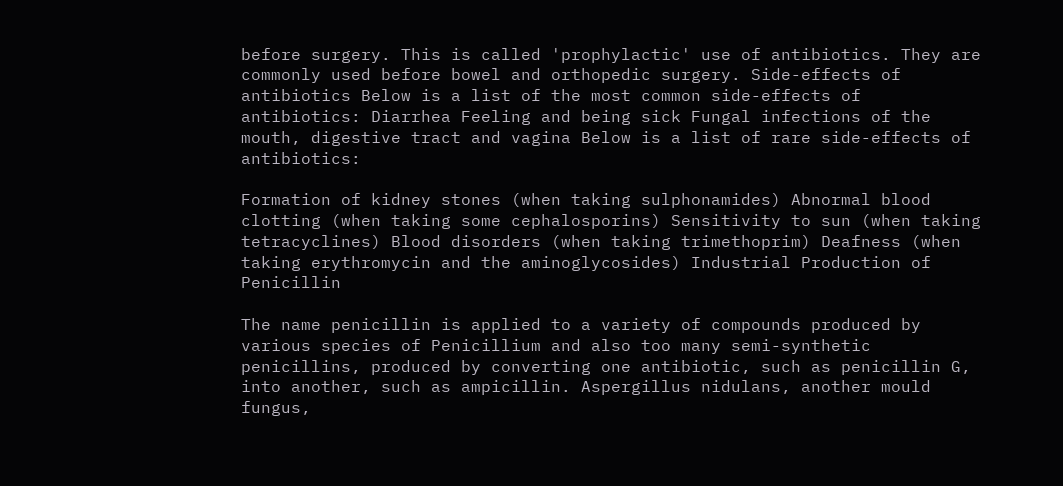before surgery. This is called 'prophylactic' use of antibiotics. They are commonly used before bowel and orthopedic surgery. Side-effects of antibiotics Below is a list of the most common side-effects of antibiotics: Diarrhea Feeling and being sick Fungal infections of the mouth, digestive tract and vagina Below is a list of rare side-effects of antibiotics:

Formation of kidney stones (when taking sulphonamides) Abnormal blood clotting (when taking some cephalosporins) Sensitivity to sun (when taking tetracyclines) Blood disorders (when taking trimethoprim) Deafness (when taking erythromycin and the aminoglycosides) Industrial Production of Penicillin

The name penicillin is applied to a variety of compounds produced by various species of Penicillium and also too many semi-synthetic penicillins, produced by converting one antibiotic, such as penicillin G, into another, such as ampicillin. Aspergillus nidulans, another mould fungus,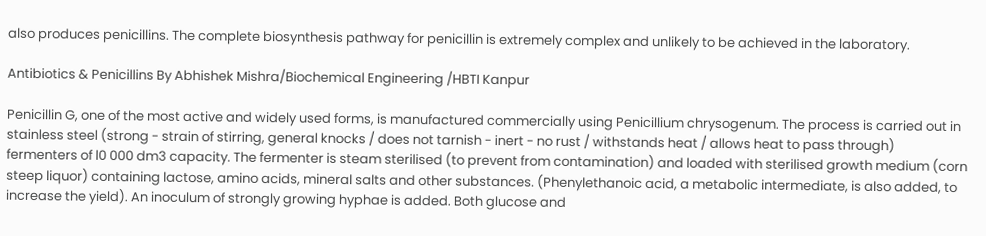also produces penicillins. The complete biosynthesis pathway for penicillin is extremely complex and unlikely to be achieved in the laboratory.

Antibiotics & Penicillins By Abhishek Mishra/Biochemical Engineering /HBTI Kanpur

Penicillin G, one of the most active and widely used forms, is manufactured commercially using Penicillium chrysogenum. The process is carried out in stainless steel (strong - strain of stirring, general knocks / does not tarnish - inert - no rust / withstands heat / allows heat to pass through) fermenters of l0 000 dm3 capacity. The fermenter is steam sterilised (to prevent from contamination) and loaded with sterilised growth medium (corn steep liquor) containing lactose, amino acids, mineral salts and other substances. (Phenylethanoic acid, a metabolic intermediate, is also added, to increase the yield). An inoculum of strongly growing hyphae is added. Both glucose and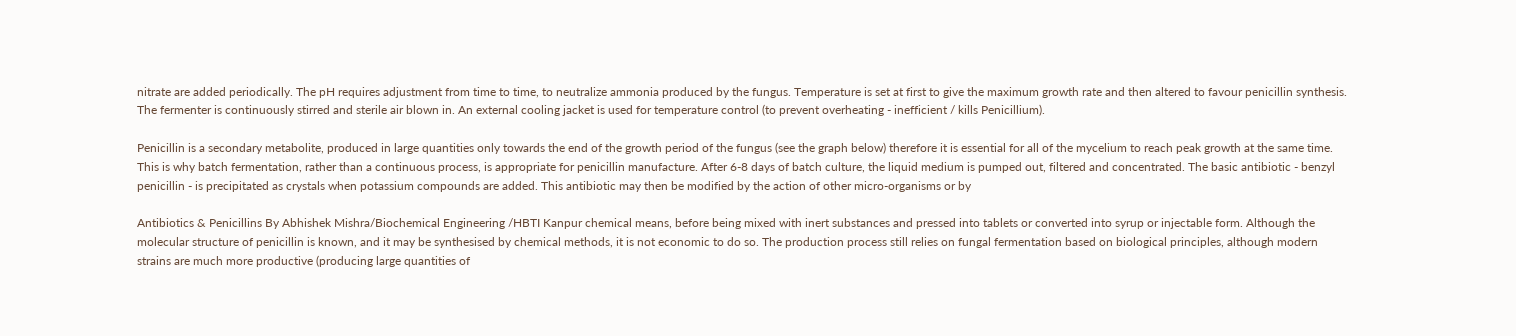nitrate are added periodically. The pH requires adjustment from time to time, to neutralize ammonia produced by the fungus. Temperature is set at first to give the maximum growth rate and then altered to favour penicillin synthesis. The fermenter is continuously stirred and sterile air blown in. An external cooling jacket is used for temperature control (to prevent overheating - inefficient / kills Penicillium).

Penicillin is a secondary metabolite, produced in large quantities only towards the end of the growth period of the fungus (see the graph below) therefore it is essential for all of the mycelium to reach peak growth at the same time. This is why batch fermentation, rather than a continuous process, is appropriate for penicillin manufacture. After 6-8 days of batch culture, the liquid medium is pumped out, filtered and concentrated. The basic antibiotic - benzyl penicillin - is precipitated as crystals when potassium compounds are added. This antibiotic may then be modified by the action of other micro-organisms or by

Antibiotics & Penicillins By Abhishek Mishra/Biochemical Engineering /HBTI Kanpur chemical means, before being mixed with inert substances and pressed into tablets or converted into syrup or injectable form. Although the molecular structure of penicillin is known, and it may be synthesised by chemical methods, it is not economic to do so. The production process still relies on fungal fermentation based on biological principles, although modern strains are much more productive (producing large quantities of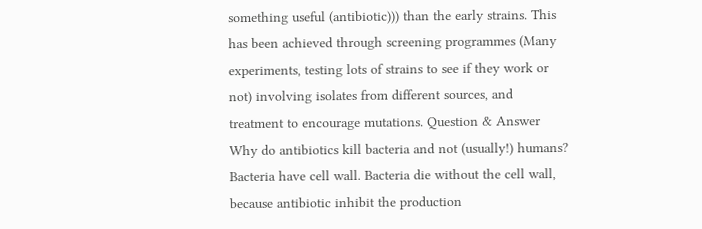something useful (antibiotic))) than the early strains. This has been achieved through screening programmes (Many experiments, testing lots of strains to see if they work or not) involving isolates from different sources, and treatment to encourage mutations. Question & Answer Why do antibiotics kill bacteria and not (usually!) humans? Bacteria have cell wall. Bacteria die without the cell wall, because antibiotic inhibit the production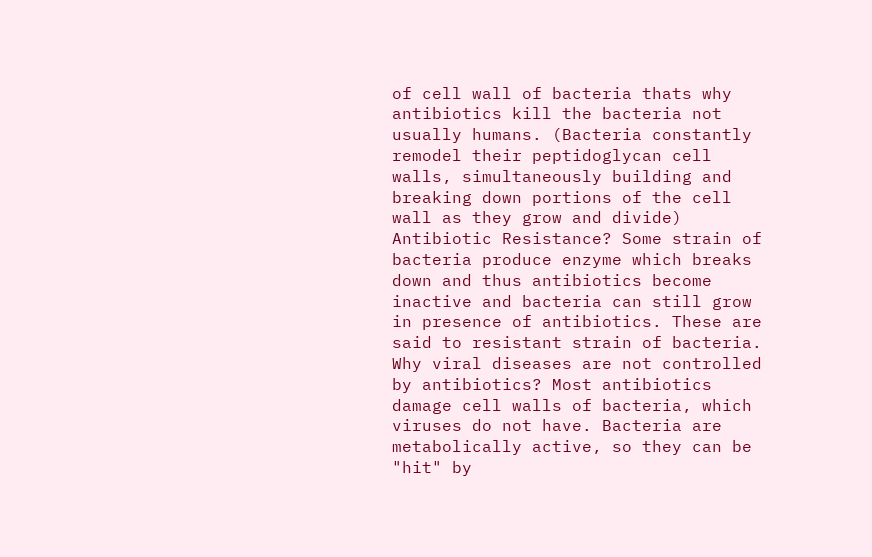of cell wall of bacteria thats why antibiotics kill the bacteria not usually humans. (Bacteria constantly remodel their peptidoglycan cell walls, simultaneously building and breaking down portions of the cell wall as they grow and divide) Antibiotic Resistance? Some strain of bacteria produce enzyme which breaks down and thus antibiotics become inactive and bacteria can still grow in presence of antibiotics. These are said to resistant strain of bacteria. Why viral diseases are not controlled by antibiotics? Most antibiotics damage cell walls of bacteria, which viruses do not have. Bacteria are metabolically active, so they can be "hit" by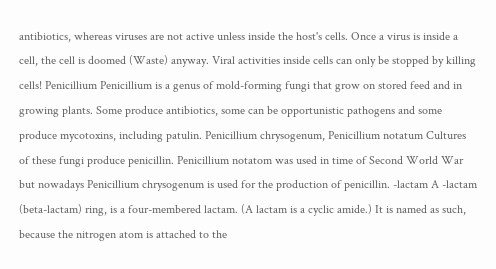antibiotics, whereas viruses are not active unless inside the host's cells. Once a virus is inside a cell, the cell is doomed (Waste) anyway. Viral activities inside cells can only be stopped by killing cells! Penicillium Penicillium is a genus of mold-forming fungi that grow on stored feed and in growing plants. Some produce antibiotics, some can be opportunistic pathogens and some produce mycotoxins, including patulin. Penicillium chrysogenum, Penicillium notatum Cultures of these fungi produce penicillin. Penicillium notatom was used in time of Second World War but nowadays Penicillium chrysogenum is used for the production of penicillin. -lactam A -lactam (beta-lactam) ring, is a four-membered lactam. (A lactam is a cyclic amide.) It is named as such, because the nitrogen atom is attached to the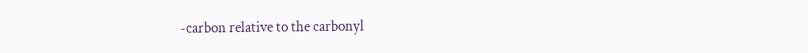-carbon relative to the carbonyl